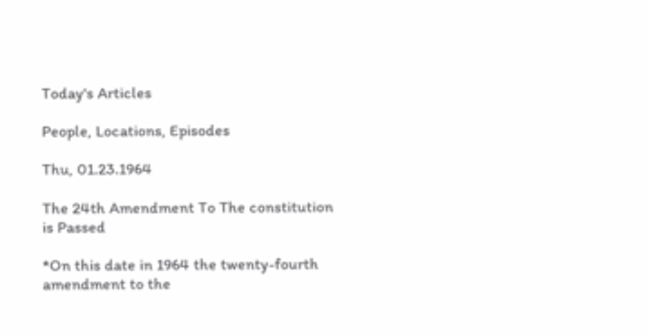Today's Articles

People, Locations, Episodes

Thu, 01.23.1964

The 24th Amendment To The constitution is Passed

*On this date in 1964 the twenty-fourth amendment to the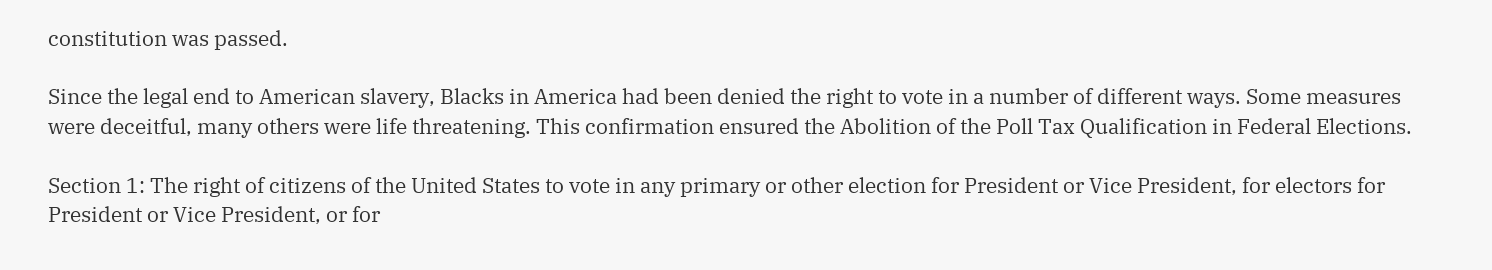constitution was passed.

Since the legal end to American slavery, Blacks in America had been denied the right to vote in a number of different ways. Some measures were deceitful, many others were life threatening. This confirmation ensured the Abolition of the Poll Tax Qualification in Federal Elections.

Section 1: The right of citizens of the United States to vote in any primary or other election for President or Vice President, for electors for President or Vice President, or for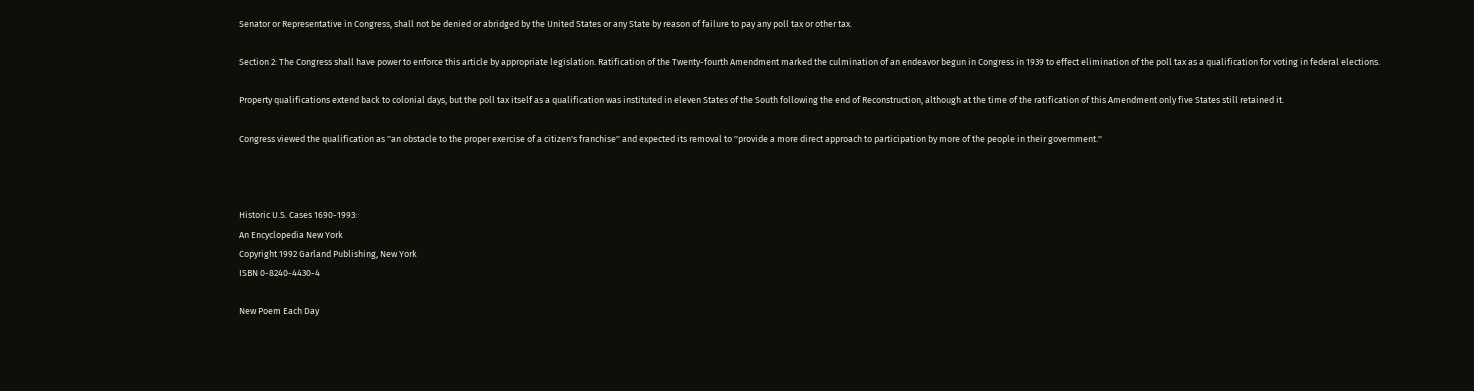Senator or Representative in Congress, shall not be denied or abridged by the United States or any State by reason of failure to pay any poll tax or other tax.

Section 2: The Congress shall have power to enforce this article by appropriate legislation. Ratification of the Twenty-fourth Amendment marked the culmination of an endeavor begun in Congress in 1939 to effect elimination of the poll tax as a qualification for voting in federal elections.

Property qualifications extend back to colonial days, but the poll tax itself as a qualification was instituted in eleven States of the South following the end of Reconstruction, although at the time of the ratification of this Amendment only five States still retained it.

Congress viewed the qualification as ''an obstacle to the proper exercise of a citizen's franchise'' and expected its removal to ''provide a more direct approach to participation by more of the people in their government.''



Historic U.S. Cases 1690-1993:
An Encyclopedia New York
Copyright 1992 Garland Publishing, New York
ISBN 0-8240-4430-4

New Poem Each Day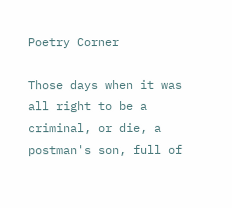Poetry Corner

Those days when it was all right to be a criminal, or die, a postman's son, full of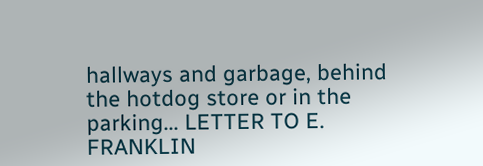hallways and garbage, behind the hotdog store or in the parking... LETTER TO E. FRANKLIN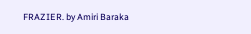FRAZIER. by Amiri Baraka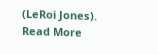(LeRoi Jones).
Read More